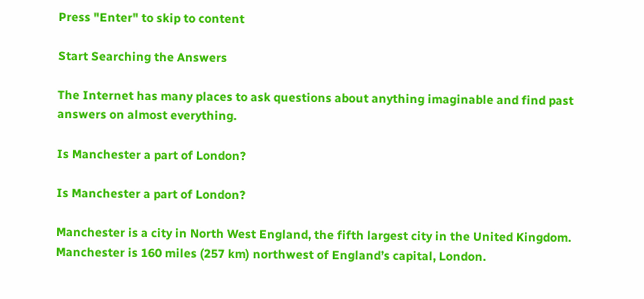Press "Enter" to skip to content

Start Searching the Answers

The Internet has many places to ask questions about anything imaginable and find past answers on almost everything.

Is Manchester a part of London?

Is Manchester a part of London?

Manchester is a city in North West England, the fifth largest city in the United Kingdom. Manchester is 160 miles (257 km) northwest of England’s capital, London.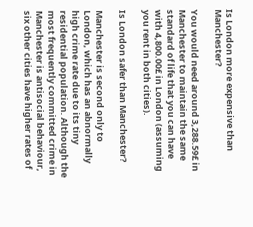Is London more expensive than Manchester?

You would need around 3,288.59£ in Manchester to maintain the same standard of life that you can have with 4,800.00£ in London (assuming you rent in both cities).

Is London safer than Manchester?

Manchester is second only to London, which has an abnormally high crime rate due to its tiny residential population. Although the most frequently committed crime in Manchester is antisocial behaviour, six other cities have higher rates of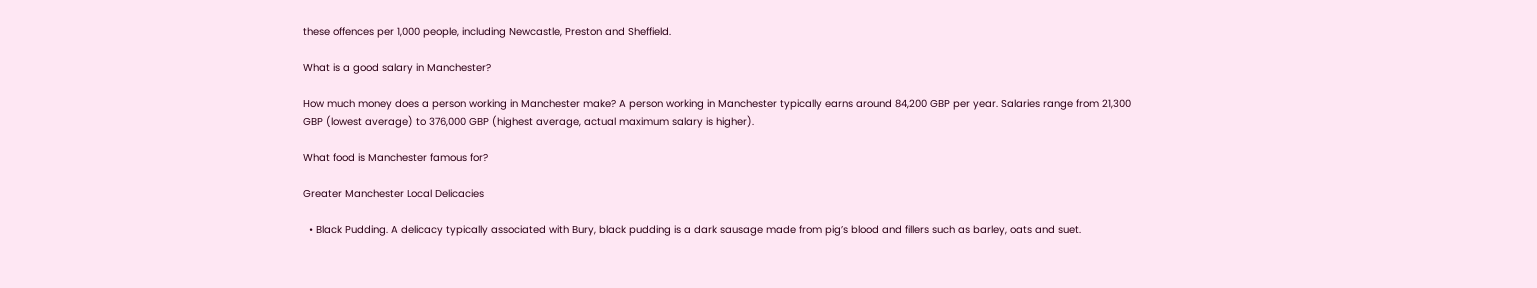these offences per 1,000 people, including Newcastle, Preston and Sheffield.

What is a good salary in Manchester?

How much money does a person working in Manchester make? A person working in Manchester typically earns around 84,200 GBP per year. Salaries range from 21,300 GBP (lowest average) to 376,000 GBP (highest average, actual maximum salary is higher).

What food is Manchester famous for?

Greater Manchester Local Delicacies

  • Black Pudding. A delicacy typically associated with Bury, black pudding is a dark sausage made from pig’s blood and fillers such as barley, oats and suet.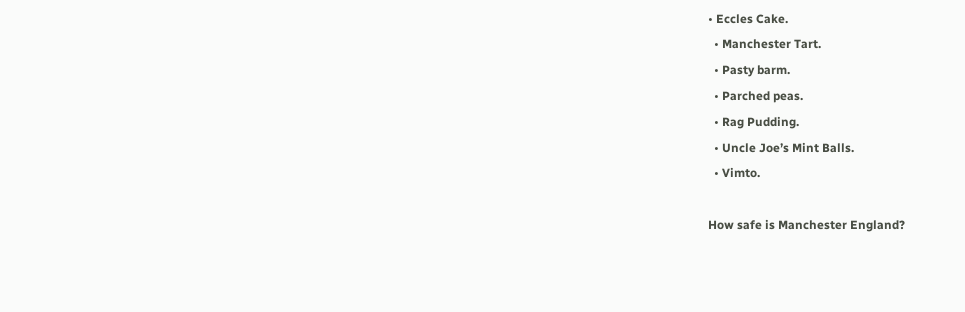• Eccles Cake.
  • Manchester Tart.
  • Pasty barm.
  • Parched peas.
  • Rag Pudding.
  • Uncle Joe’s Mint Balls.
  • Vimto.

How safe is Manchester England?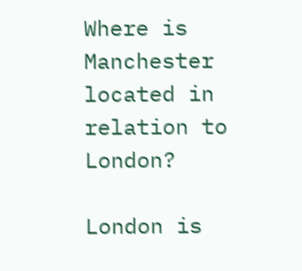Where is Manchester located in relation to London?

London is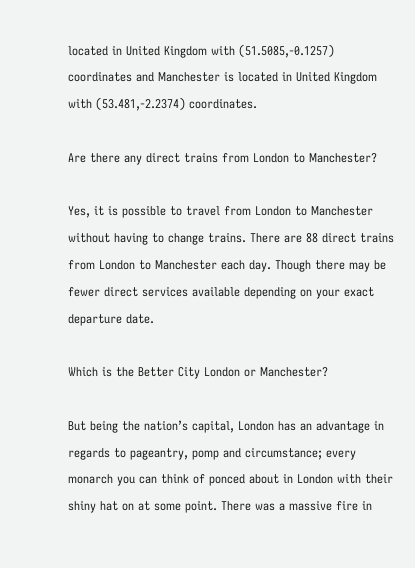located in United Kingdom with (51.5085,-0.1257) coordinates and Manchester is located in United Kingdom with (53.481,-2.2374) coordinates.

Are there any direct trains from London to Manchester?

Yes, it is possible to travel from London to Manchester without having to change trains. There are 88 direct trains from London to Manchester each day. Though there may be fewer direct services available depending on your exact departure date.

Which is the Better City London or Manchester?

But being the nation’s capital, London has an advantage in regards to pageantry, pomp and circumstance; every monarch you can think of ponced about in London with their shiny hat on at some point. There was a massive fire in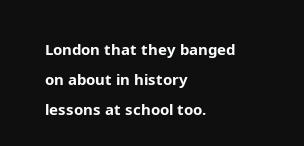London that they banged on about in history lessons at school too.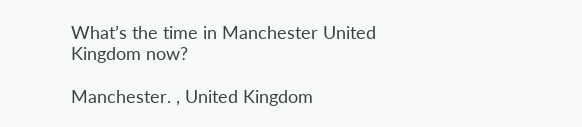What’s the time in Manchester United Kingdom now?

Manchester. , United Kingdom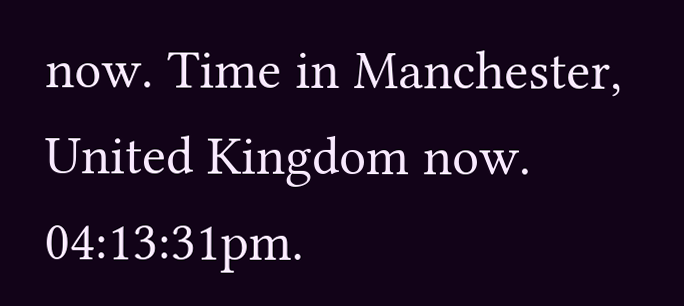now. Time in Manchester, United Kingdom now. 04:13:31pm.